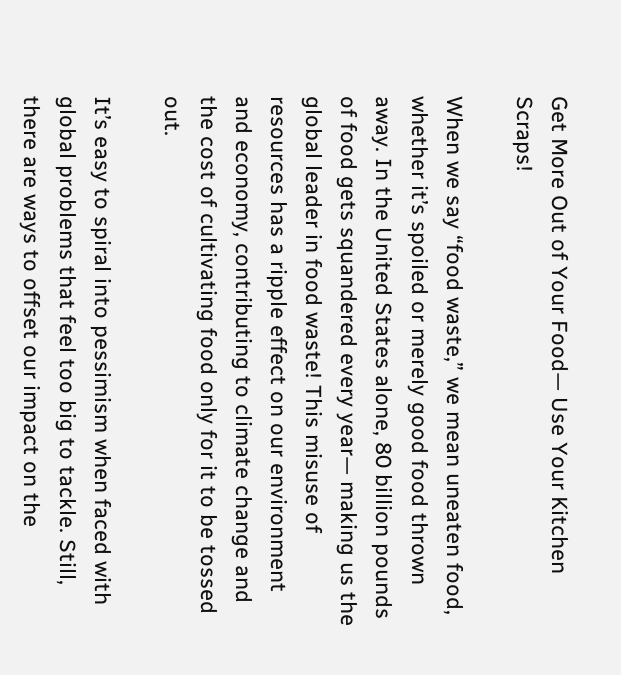Get More Out of Your Food— Use Your Kitchen Scraps!

When we say “food waste,” we mean uneaten food, whether it’s spoiled or merely good food thrown away. In the United States alone, 80 billion pounds of food gets squandered every year— making us the global leader in food waste! This misuse of resources has a ripple effect on our environment and economy, contributing to climate change and the cost of cultivating food only for it to be tossed out.

It’s easy to spiral into pessimism when faced with global problems that feel too big to tackle. Still, there are ways to offset our impact on the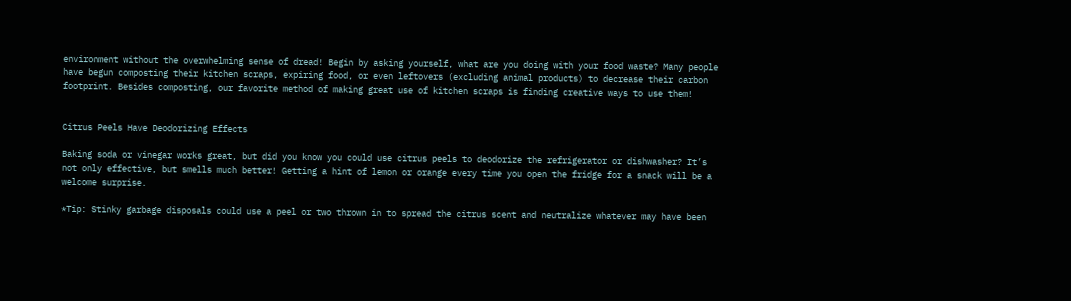environment without the overwhelming sense of dread! Begin by asking yourself, what are you doing with your food waste? Many people have begun composting their kitchen scraps, expiring food, or even leftovers (excluding animal products) to decrease their carbon footprint. Besides composting, our favorite method of making great use of kitchen scraps is finding creative ways to use them!


Citrus Peels Have Deodorizing Effects

Baking soda or vinegar works great, but did you know you could use citrus peels to deodorize the refrigerator or dishwasher? It’s not only effective, but smells much better! Getting a hint of lemon or orange every time you open the fridge for a snack will be a welcome surprise.

*Tip: Stinky garbage disposals could use a peel or two thrown in to spread the citrus scent and neutralize whatever may have been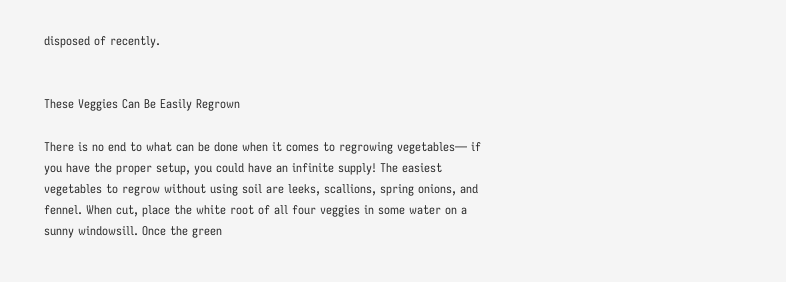disposed of recently.


These Veggies Can Be Easily Regrown

There is no end to what can be done when it comes to regrowing vegetables— if you have the proper setup, you could have an infinite supply! The easiest vegetables to regrow without using soil are leeks, scallions, spring onions, and fennel. When cut, place the white root of all four veggies in some water on a sunny windowsill. Once the green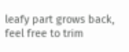leafy part grows back, feel free to trim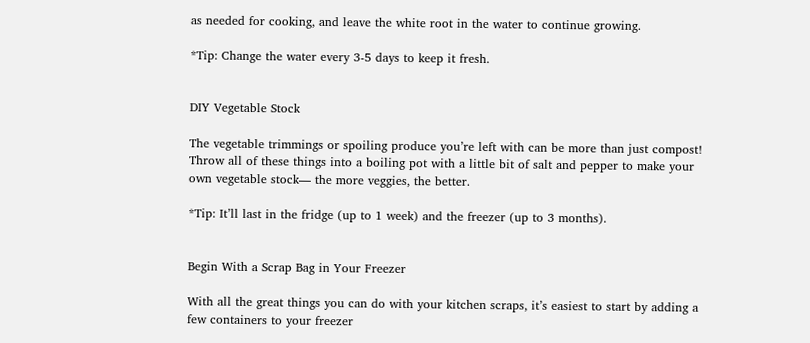as needed for cooking, and leave the white root in the water to continue growing.

*Tip: Change the water every 3-5 days to keep it fresh.


DIY Vegetable Stock

The vegetable trimmings or spoiling produce you’re left with can be more than just compost! Throw all of these things into a boiling pot with a little bit of salt and pepper to make your own vegetable stock— the more veggies, the better.

*Tip: It’ll last in the fridge (up to 1 week) and the freezer (up to 3 months).


Begin With a Scrap Bag in Your Freezer

With all the great things you can do with your kitchen scraps, it’s easiest to start by adding a few containers to your freezer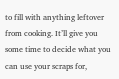to fill with anything leftover from cooking. It’ll give you some time to decide what you can use your scraps for,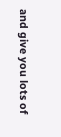and give you lots of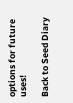options for future uses!

Back to Seed Diary